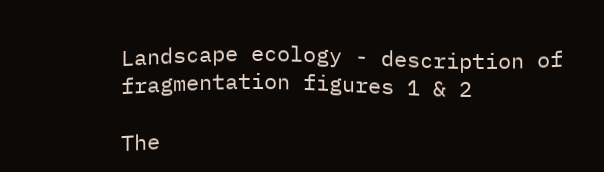Landscape ecology - description of fragmentation figures 1 & 2

The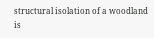structural isolation of a woodland is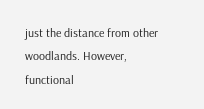just the distance from other woodlands. However, functional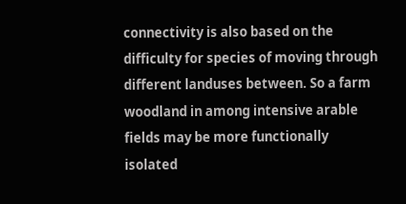connectivity is also based on the difficulty for species of moving through different landuses between. So a farm woodland in among intensive arable fields may be more functionally isolated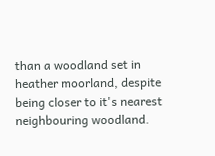than a woodland set in heather moorland, despite being closer to it's nearest neighbouring woodland.